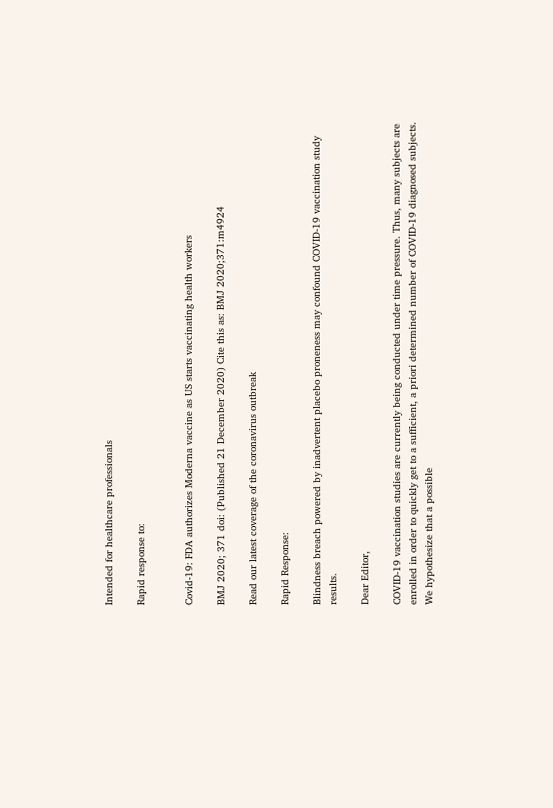Intended for healthcare professionals

Rapid response to:


Covid-19: FDA authorizes Moderna vaccine as US starts vaccinating health workers

BMJ 2020; 371 doi: (Published 21 December 2020) Cite this as: BMJ 2020;371:m4924

Read our latest coverage of the coronavirus outbreak

Rapid Response:

Blindness breach powered by inadvertent placebo proneness may confound COVID-19 vaccination study results.

Dear Editor,

COVID-19 vaccination studies are currently being conducted under time pressure. Thus, many subjects are enrolled in order to quickly get to a sufficient, a priori determined number of COVID-19 diagnosed subjects. We hypothesize that a possible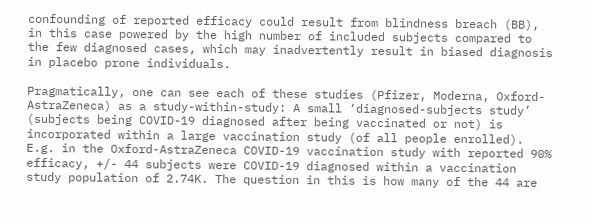confounding of reported efficacy could result from blindness breach (BB), in this case powered by the high number of included subjects compared to the few diagnosed cases, which may inadvertently result in biased diagnosis in placebo prone individuals.

Pragmatically, one can see each of these studies (Pfizer, Moderna, Oxford-AstraZeneca) as a study-within-study: A small ‘diagnosed-subjects study’ (subjects being COVID-19 diagnosed after being vaccinated or not) is incorporated within a large vaccination study (of all people enrolled). E.g. in the Oxford-AstraZeneca COVID-19 vaccination study with reported 90% efficacy, +/- 44 subjects were COVID-19 diagnosed within a vaccination study population of 2.74K. The question in this is how many of the 44 are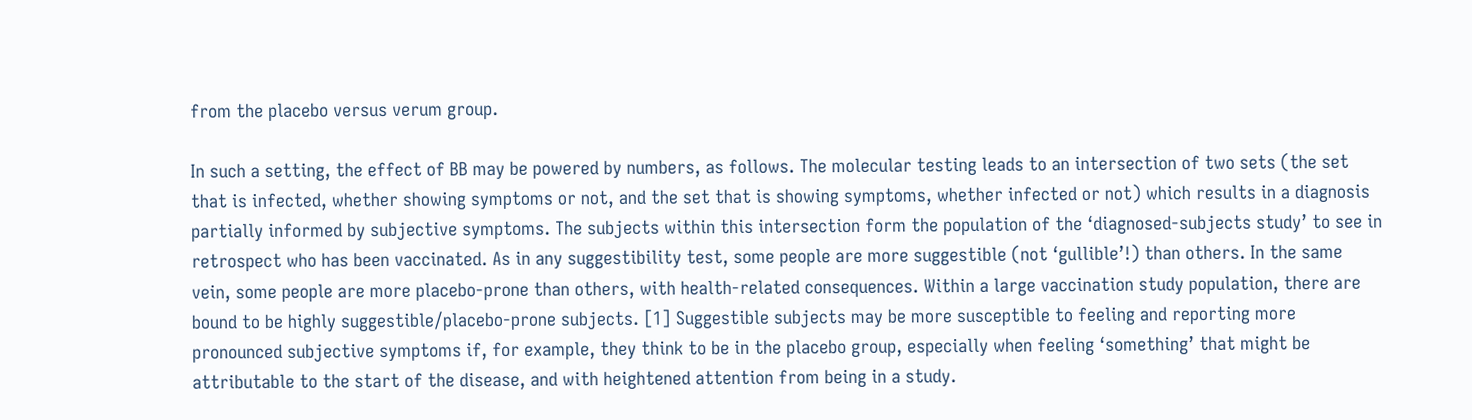from the placebo versus verum group.

In such a setting, the effect of BB may be powered by numbers, as follows. The molecular testing leads to an intersection of two sets (the set that is infected, whether showing symptoms or not, and the set that is showing symptoms, whether infected or not) which results in a diagnosis partially informed by subjective symptoms. The subjects within this intersection form the population of the ‘diagnosed-subjects study’ to see in retrospect who has been vaccinated. As in any suggestibility test, some people are more suggestible (not ‘gullible’!) than others. In the same vein, some people are more placebo-prone than others, with health-related consequences. Within a large vaccination study population, there are bound to be highly suggestible/placebo-prone subjects. [1] Suggestible subjects may be more susceptible to feeling and reporting more pronounced subjective symptoms if, for example, they think to be in the placebo group, especially when feeling ‘something’ that might be attributable to the start of the disease, and with heightened attention from being in a study.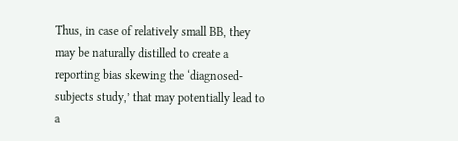Thus, in case of relatively small BB, they may be naturally distilled to create a reporting bias skewing the ‘diagnosed-subjects study,’ that may potentially lead to a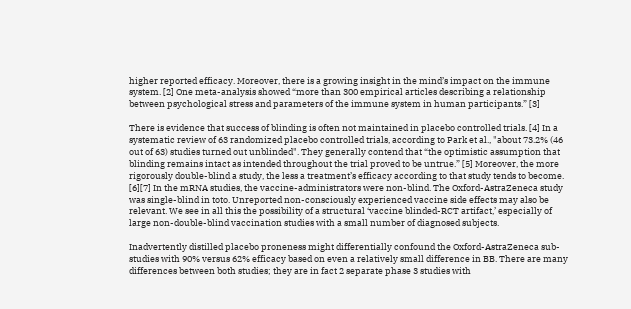higher reported efficacy. Moreover, there is a growing insight in the mind’s impact on the immune system. [2] One meta-analysis showed “more than 300 empirical articles describing a relationship between psychological stress and parameters of the immune system in human participants.” [3]

There is evidence that success of blinding is often not maintained in placebo controlled trials. [4] In a systematic review of 63 randomized placebo controlled trials, according to Park et al., "about 73.2% (46 out of 63) studies turned out unblinded". They generally contend that “the optimistic assumption that blinding remains intact as intended throughout the trial proved to be untrue.” [5] Moreover, the more rigorously double-blind a study, the less a treatment’s efficacy according to that study tends to become. [6][7] In the mRNA studies, the vaccine-administrators were non-blind. The Oxford-AstraZeneca study was single-blind in toto. Unreported non-consciously experienced vaccine side effects may also be relevant. We see in all this the possibility of a structural ‘vaccine blinded-RCT artifact,’ especially of large non-double-blind vaccination studies with a small number of diagnosed subjects.

Inadvertently distilled placebo proneness might differentially confound the Oxford-AstraZeneca sub-studies with 90% versus 62% efficacy based on even a relatively small difference in BB. There are many differences between both studies; they are in fact 2 separate phase 3 studies with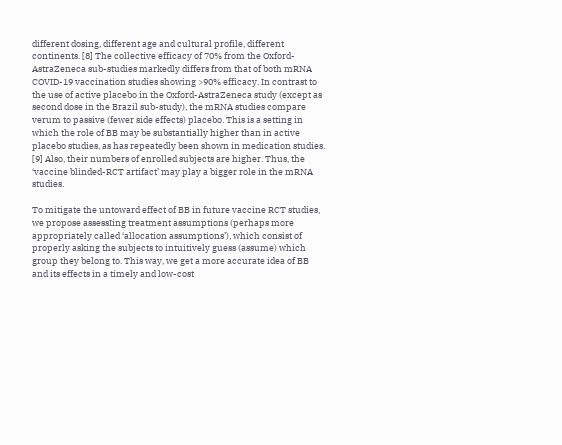different dosing, different age and cultural profile, different continents. [8] The collective efficacy of 70% from the Oxford-AstraZeneca sub-studies markedly differs from that of both mRNA COVID-19 vaccination studies showing >90% efficacy. In contrast to the use of active placebo in the Oxford-AstraZeneca study (except as second dose in the Brazil sub-study), the mRNA studies compare verum to passive (fewer side effects) placebo. This is a setting in which the role of BB may be substantially higher than in active placebo studies, as has repeatedly been shown in medication studies. [9] Also, their numbers of enrolled subjects are higher. Thus, the ‘vaccine blinded-RCT artifact’ may play a bigger role in the mRNA studies.

To mitigate the untoward effect of BB in future vaccine RCT studies, we propose assessIing treatment assumptions (perhaps more appropriately called ‘allocation assumptions’), which consist of properly asking the subjects to intuitively guess (assume) which group they belong to. This way, we get a more accurate idea of BB and its effects in a timely and low-cost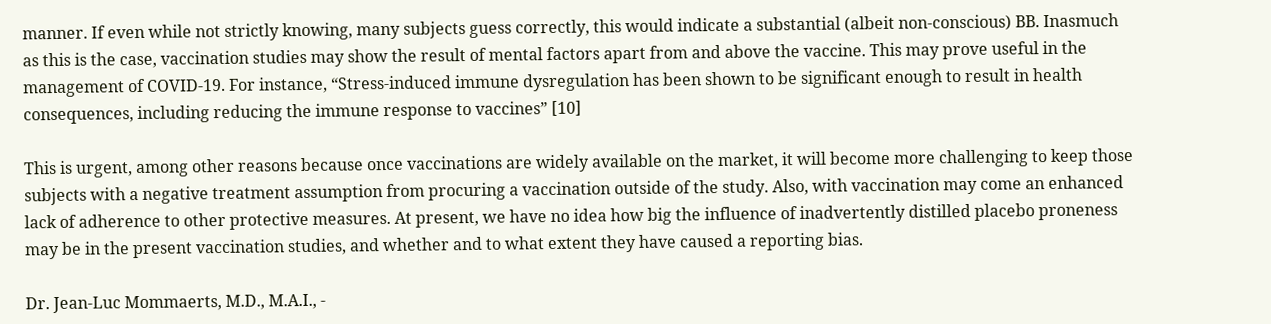manner. If even while not strictly knowing, many subjects guess correctly, this would indicate a substantial (albeit non-conscious) BB. Inasmuch as this is the case, vaccination studies may show the result of mental factors apart from and above the vaccine. This may prove useful in the management of COVID-19. For instance, “Stress-induced immune dysregulation has been shown to be significant enough to result in health consequences, including reducing the immune response to vaccines” [10]

This is urgent, among other reasons because once vaccinations are widely available on the market, it will become more challenging to keep those subjects with a negative treatment assumption from procuring a vaccination outside of the study. Also, with vaccination may come an enhanced lack of adherence to other protective measures. At present, we have no idea how big the influence of inadvertently distilled placebo proneness may be in the present vaccination studies, and whether and to what extent they have caused a reporting bias.

Dr. Jean-Luc Mommaerts, M.D., M.A.I., -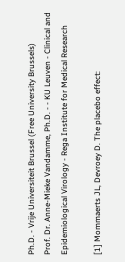Ph.D. - Vrije Universiteit Brussel (Free University Brussels)
Prof. Dr. Anne-Mieke Vandamme, Ph.D. - - KU Leuven - Clinical and Epidemiological Virology - Rega Institute for Medical Research

[1] Mommaerts JL, Devroey D. The placebo effect: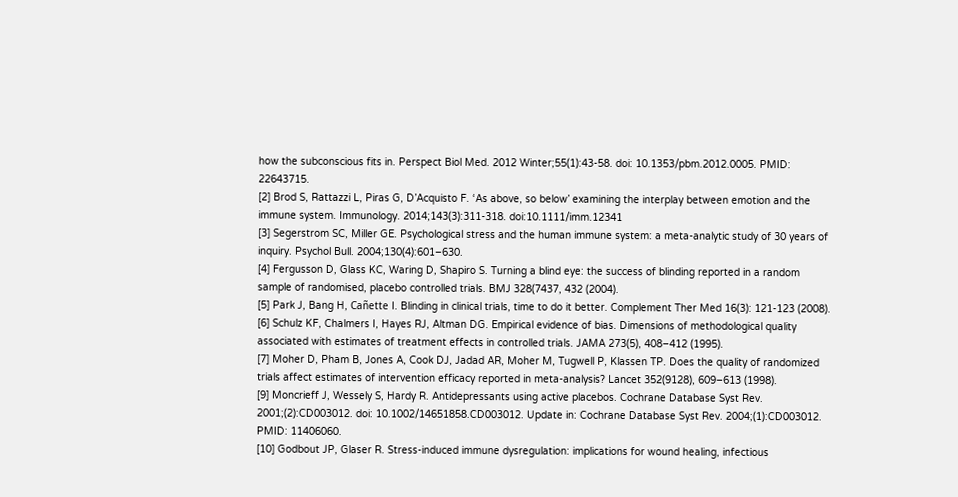how the subconscious fits in. Perspect Biol Med. 2012 Winter;55(1):43-58. doi: 10.1353/pbm.2012.0005. PMID: 22643715.
[2] Brod S, Rattazzi L, Piras G, D’Acquisto F. ‘As above, so below’ examining the interplay between emotion and the immune system. Immunology. 2014;143(3):311-318. doi:10.1111/imm.12341
[3] Segerstrom SC, Miller GE. Psychological stress and the human immune system: a meta-analytic study of 30 years of inquiry. Psychol Bull. 2004;130(4):601–630.
[4] Fergusson D, Glass KC, Waring D, Shapiro S. Turning a blind eye: the success of blinding reported in a random sample of randomised, placebo controlled trials. BMJ 328(7437, 432 (2004).
[5] Park J, Bang H, Cañette I. Blinding in clinical trials, time to do it better. Complement Ther Med 16(3): 121-123 (2008).
[6] Schulz KF, Chalmers I, Hayes RJ, Altman DG. Empirical evidence of bias. Dimensions of methodological quality associated with estimates of treatment effects in controlled trials. JAMA 273(5), 408–412 (1995).
[7] Moher D, Pham B, Jones A, Cook DJ, Jadad AR, Moher M, Tugwell P, Klassen TP. Does the quality of randomized trials affect estimates of intervention efficacy reported in meta-analysis? Lancet 352(9128), 609–613 (1998).
[9] Moncrieff J, Wessely S, Hardy R. Antidepressants using active placebos. Cochrane Database Syst Rev. 2001;(2):CD003012. doi: 10.1002/14651858.CD003012. Update in: Cochrane Database Syst Rev. 2004;(1):CD003012. PMID: 11406060.
[10] Godbout JP, Glaser R. Stress-induced immune dysregulation: implications for wound healing, infectious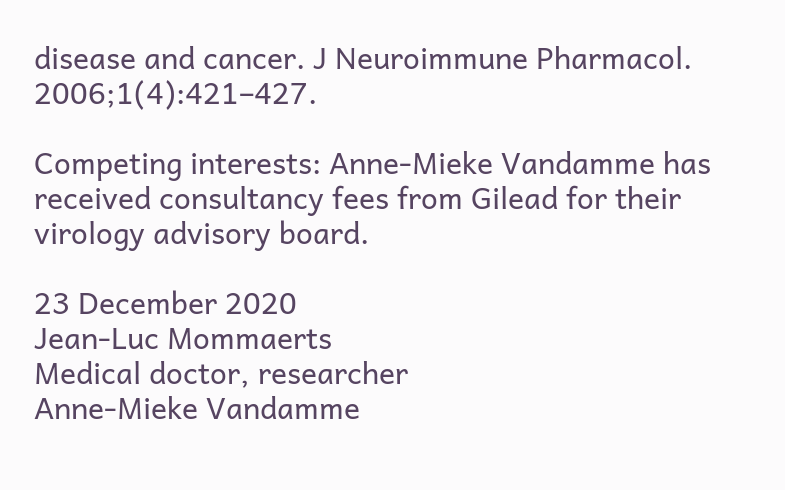disease and cancer. J Neuroimmune Pharmacol. 2006;1(4):421–427.

Competing interests: Anne-Mieke Vandamme has received consultancy fees from Gilead for their virology advisory board.

23 December 2020
Jean-Luc Mommaerts
Medical doctor, researcher
Anne-Mieke Vandamme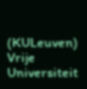(KULeuven)
Vrije Universiteit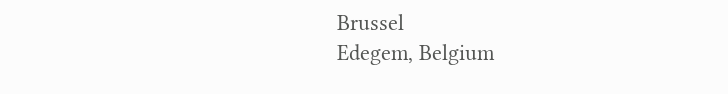Brussel
Edegem, Belgium